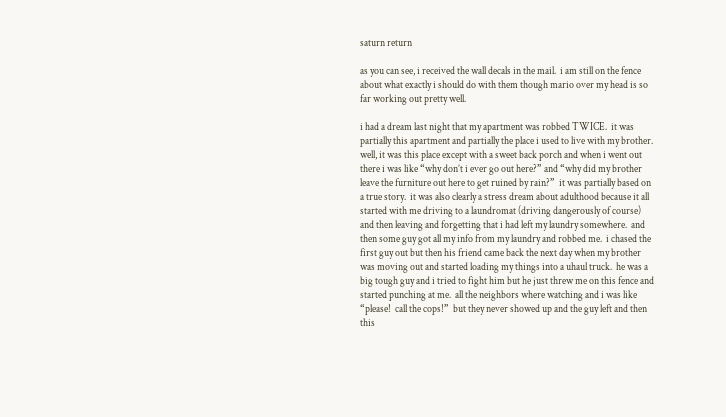saturn return

as you can see, i received the wall decals in the mail.  i am still on the fence about what exactly i should do with them though mario over my head is so far working out pretty well.

i had a dream last night that my apartment was robbed TWICE.  it was partially this apartment and partially the place i used to live with my brother.  well, it was this place except with a sweet back porch and when i went out there i was like “why don’t i ever go out here?” and “why did my brother leave the furniture out here to get ruined by rain?”  it was partially based on a true story.  it was also clearly a stress dream about adulthood because it all started with me driving to a laundromat (driving dangerously of course) and then leaving and forgetting that i had left my laundry somewhere.  and then some guy got all my info from my laundry and robbed me.  i chased the first guy out but then his friend came back the next day when my brother was moving out and started loading my things into a uhaul truck.  he was a big tough guy and i tried to fight him but he just threw me on this fence and started punching at me.  all the neighbors where watching and i was like “please!  call the cops!”  but they never showed up and the guy left and then this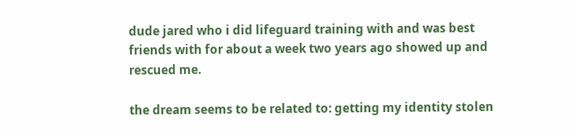dude jared who i did lifeguard training with and was best friends with for about a week two years ago showed up and rescued me.

the dream seems to be related to: getting my identity stolen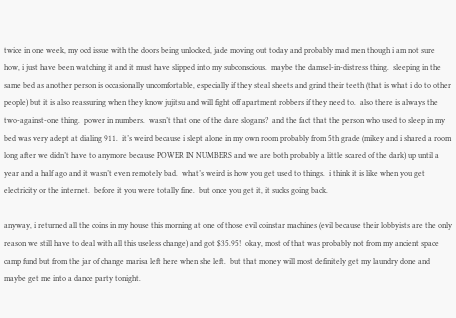twice in one week, my ocd issue with the doors being unlocked, jade moving out today and probably mad men though i am not sure how, i just have been watching it and it must have slipped into my subconscious.  maybe the damsel-in-distress thing.  sleeping in the same bed as another person is occasionally uncomfortable, especially if they steal sheets and grind their teeth (that is what i do to other people) but it is also reassuring when they know jujitsu and will fight off apartment robbers if they need to.  also there is always the two-against-one thing.  power in numbers.  wasn’t that one of the dare slogans?  and the fact that the person who used to sleep in my bed was very adept at dialing 911.  it’s weird because i slept alone in my own room probably from 5th grade (mikey and i shared a room long after we didn’t have to anymore because POWER IN NUMBERS and we are both probably a little scared of the dark) up until a year and a half ago and it wasn’t even remotely bad.  what’s weird is how you get used to things.  i think it is like when you get electricity or the internet.  before it you were totally fine.  but once you get it, it sucks going back.

anyway, i returned all the coins in my house this morning at one of those evil coinstar machines (evil because their lobbyists are the only reason we still have to deal with all this useless change) and got $35.95!  okay, most of that was probably not from my ancient space camp fund but from the jar of change marisa left here when she left.  but that money will most definitely get my laundry done and maybe get me into a dance party tonight.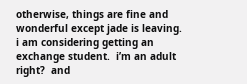otherwise, things are fine and wonderful except jade is leaving.  i am considering getting an exchange student.  i’m an adult right?  and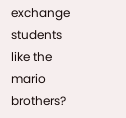exchange students like the mario brothers?